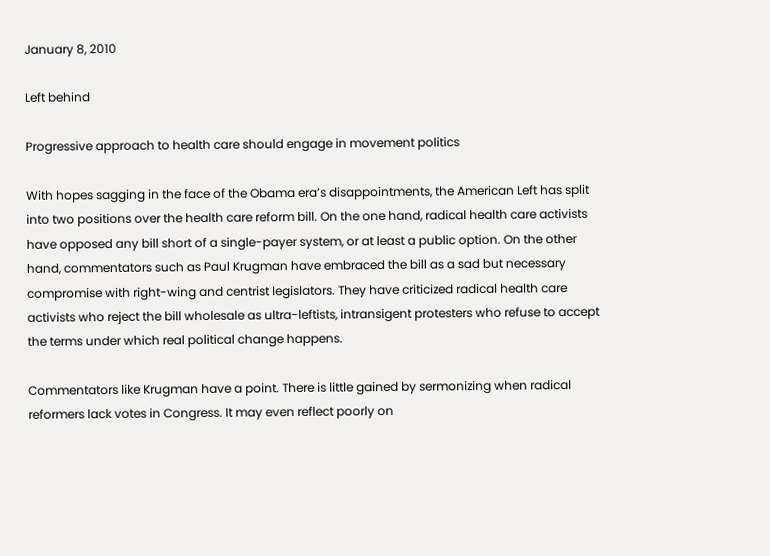January 8, 2010

Left behind

Progressive approach to health care should engage in movement politics

With hopes sagging in the face of the Obama era’s disappointments, the American Left has split into two positions over the health care reform bill. On the one hand, radical health care activists have opposed any bill short of a single-payer system, or at least a public option. On the other hand, commentators such as Paul Krugman have embraced the bill as a sad but necessary compromise with right-wing and centrist legislators. They have criticized radical health care activists who reject the bill wholesale as ultra-leftists, intransigent protesters who refuse to accept the terms under which real political change happens.

Commentators like Krugman have a point. There is little gained by sermonizing when radical reformers lack votes in Congress. It may even reflect poorly on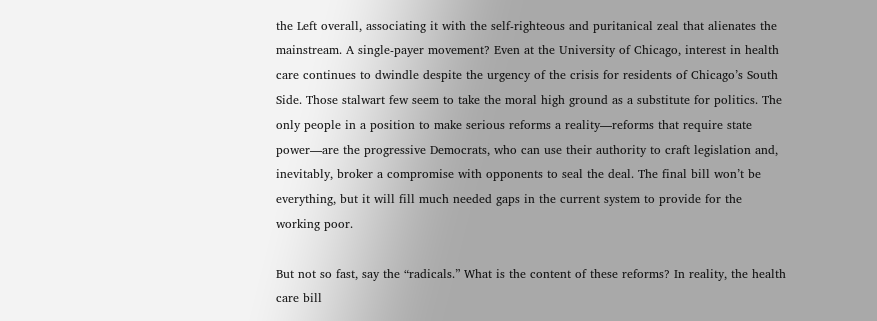the Left overall, associating it with the self-righteous and puritanical zeal that alienates the mainstream. A single-payer movement? Even at the University of Chicago, interest in health care continues to dwindle despite the urgency of the crisis for residents of Chicago’s South Side. Those stalwart few seem to take the moral high ground as a substitute for politics. The only people in a position to make serious reforms a reality—reforms that require state power—are the progressive Democrats, who can use their authority to craft legislation and, inevitably, broker a compromise with opponents to seal the deal. The final bill won’t be everything, but it will fill much needed gaps in the current system to provide for the working poor.

But not so fast, say the “radicals.” What is the content of these reforms? In reality, the health care bill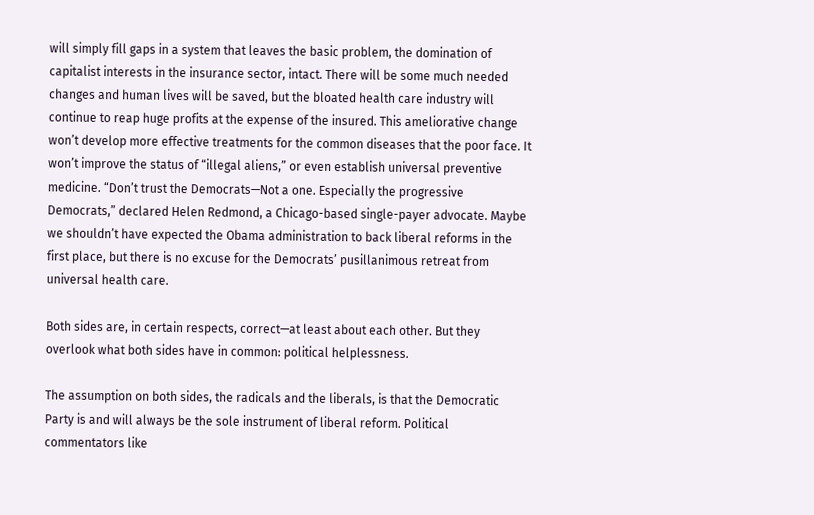will simply fill gaps in a system that leaves the basic problem, the domination of capitalist interests in the insurance sector, intact. There will be some much needed changes and human lives will be saved, but the bloated health care industry will continue to reap huge profits at the expense of the insured. This ameliorative change won’t develop more effective treatments for the common diseases that the poor face. It won’t improve the status of “illegal aliens,” or even establish universal preventive medicine. “Don’t trust the Democrats—Not a one. Especially the progressive Democrats,” declared Helen Redmond, a Chicago-based single-payer advocate. Maybe we shouldn’t have expected the Obama administration to back liberal reforms in the first place, but there is no excuse for the Democrats’ pusillanimous retreat from universal health care.

Both sides are, in certain respects, correct—at least about each other. But they overlook what both sides have in common: political helplessness.

The assumption on both sides, the radicals and the liberals, is that the Democratic Party is and will always be the sole instrument of liberal reform. Political commentators like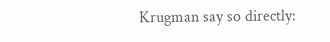Krugman say so directly: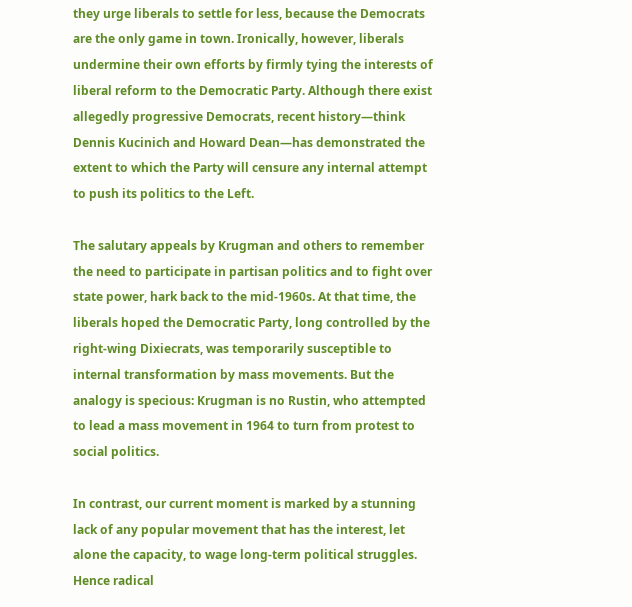they urge liberals to settle for less, because the Democrats are the only game in town. Ironically, however, liberals undermine their own efforts by firmly tying the interests of liberal reform to the Democratic Party. Although there exist allegedly progressive Democrats, recent history—think Dennis Kucinich and Howard Dean—has demonstrated the extent to which the Party will censure any internal attempt to push its politics to the Left.

The salutary appeals by Krugman and others to remember the need to participate in partisan politics and to fight over state power, hark back to the mid-1960s. At that time, the liberals hoped the Democratic Party, long controlled by the right-wing Dixiecrats, was temporarily susceptible to internal transformation by mass movements. But the analogy is specious: Krugman is no Rustin, who attempted to lead a mass movement in 1964 to turn from protest to social politics.

In contrast, our current moment is marked by a stunning lack of any popular movement that has the interest, let alone the capacity, to wage long-term political struggles. Hence radical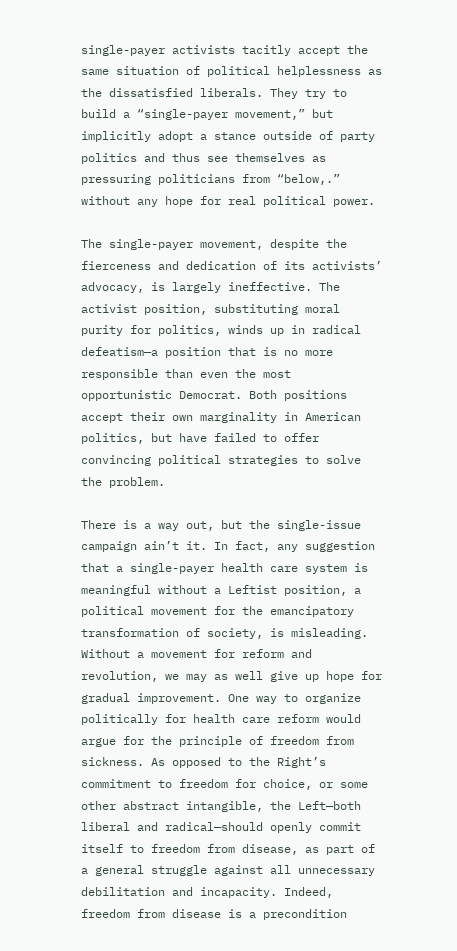single-payer activists tacitly accept the same situation of political helplessness as the dissatisfied liberals. They try to build a “single-payer movement,” but implicitly adopt a stance outside of party politics and thus see themselves as pressuring politicians from “below,.” without any hope for real political power.

The single-payer movement, despite the fierceness and dedication of its activists’ advocacy, is largely ineffective. The activist position, substituting moral purity for politics, winds up in radical defeatism—a position that is no more responsible than even the most opportunistic Democrat. Both positions accept their own marginality in American politics, but have failed to offer convincing political strategies to solve the problem.

There is a way out, but the single-issue campaign ain’t it. In fact, any suggestion that a single-payer health care system is meaningful without a Leftist position, a political movement for the emancipatory transformation of society, is misleading. Without a movement for reform and revolution, we may as well give up hope for gradual improvement. One way to organize politically for health care reform would argue for the principle of freedom from sickness. As opposed to the Right’s commitment to freedom for choice, or some other abstract intangible, the Left—both liberal and radical—should openly commit itself to freedom from disease, as part of a general struggle against all unnecessary debilitation and incapacity. Indeed, freedom from disease is a precondition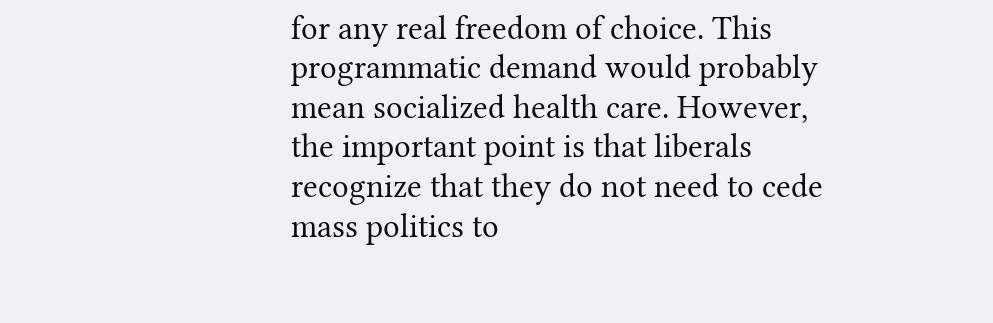for any real freedom of choice. This programmatic demand would probably mean socialized health care. However, the important point is that liberals recognize that they do not need to cede mass politics to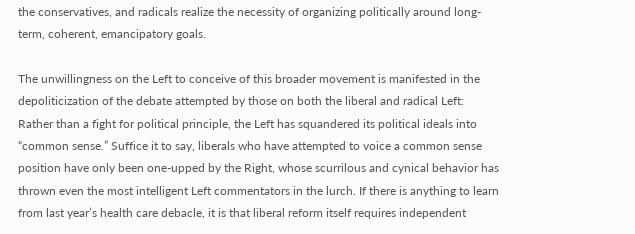the conservatives, and radicals realize the necessity of organizing politically around long-term, coherent, emancipatory goals.

The unwillingness on the Left to conceive of this broader movement is manifested in the depoliticization of the debate attempted by those on both the liberal and radical Left: Rather than a fight for political principle, the Left has squandered its political ideals into “common sense.” Suffice it to say, liberals who have attempted to voice a common sense position have only been one-upped by the Right, whose scurrilous and cynical behavior has thrown even the most intelligent Left commentators in the lurch. If there is anything to learn from last year’s health care debacle, it is that liberal reform itself requires independent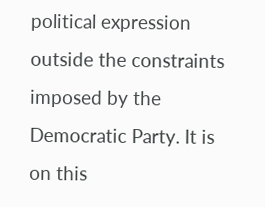political expression outside the constraints imposed by the Democratic Party. It is on this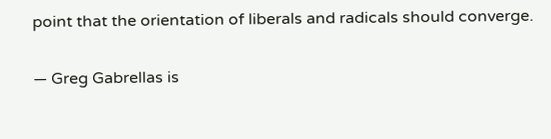point that the orientation of liberals and radicals should converge.

— Greg Gabrellas is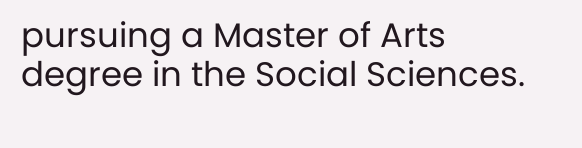pursuing a Master of Arts degree in the Social Sciences.